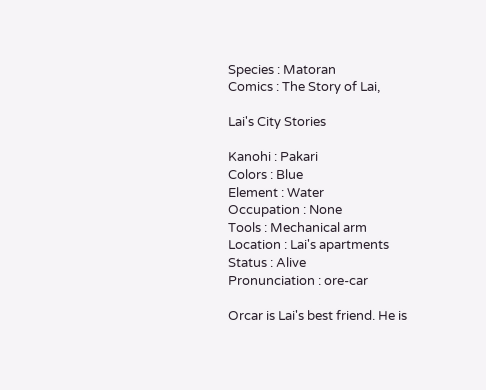Species : Matoran
Comics : The Story of Lai,

Lai's City Stories

Kanohi : Pakari
Colors : Blue
Element : Water
Occupation : None
Tools : Mechanical arm
Location : Lai's apartments
Status : Alive
Pronunciation : ore-car

Orcar is Lai's best friend. He is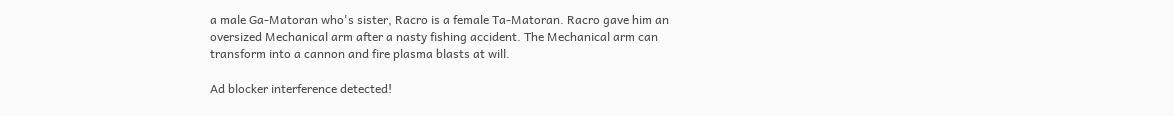a male Ga-Matoran who's sister, Racro is a female Ta-Matoran. Racro gave him an oversized Mechanical arm after a nasty fishing accident. The Mechanical arm can transform into a cannon and fire plasma blasts at will.

Ad blocker interference detected!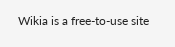Wikia is a free-to-use site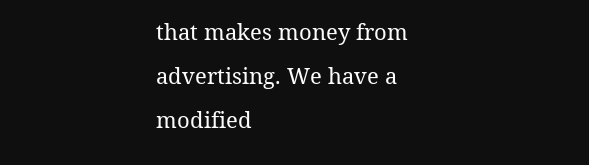that makes money from advertising. We have a modified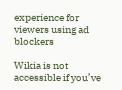experience for viewers using ad blockers

Wikia is not accessible if you’ve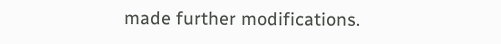made further modifications.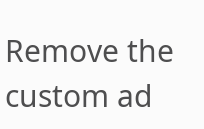Remove the custom ad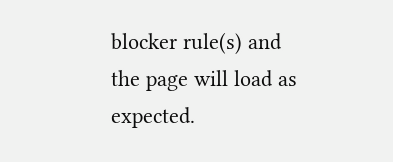blocker rule(s) and the page will load as expected.